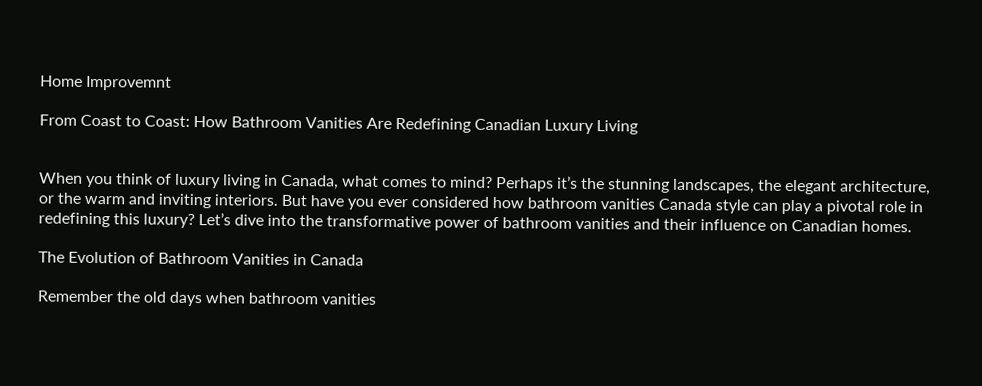Home Improvemnt

From Coast to Coast: How Bathroom Vanities Are Redefining Canadian Luxury Living


When you think of luxury living in Canada, what comes to mind? Perhaps it’s the stunning landscapes, the elegant architecture, or the warm and inviting interiors. But have you ever considered how bathroom vanities Canada style can play a pivotal role in redefining this luxury? Let’s dive into the transformative power of bathroom vanities and their influence on Canadian homes.

The Evolution of Bathroom Vanities in Canada

Remember the old days when bathroom vanities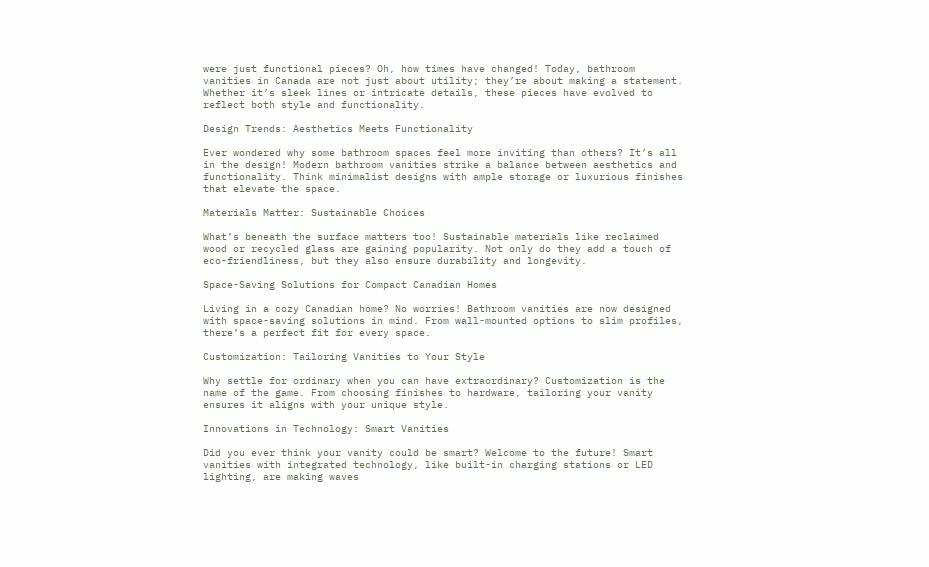were just functional pieces? Oh, how times have changed! Today, bathroom vanities in Canada are not just about utility; they’re about making a statement. Whether it’s sleek lines or intricate details, these pieces have evolved to reflect both style and functionality.

Design Trends: Aesthetics Meets Functionality

Ever wondered why some bathroom spaces feel more inviting than others? It’s all in the design! Modern bathroom vanities strike a balance between aesthetics and functionality. Think minimalist designs with ample storage or luxurious finishes that elevate the space.

Materials Matter: Sustainable Choices

What’s beneath the surface matters too! Sustainable materials like reclaimed wood or recycled glass are gaining popularity. Not only do they add a touch of eco-friendliness, but they also ensure durability and longevity.

Space-Saving Solutions for Compact Canadian Homes

Living in a cozy Canadian home? No worries! Bathroom vanities are now designed with space-saving solutions in mind. From wall-mounted options to slim profiles, there’s a perfect fit for every space.

Customization: Tailoring Vanities to Your Style

Why settle for ordinary when you can have extraordinary? Customization is the name of the game. From choosing finishes to hardware, tailoring your vanity ensures it aligns with your unique style.

Innovations in Technology: Smart Vanities

Did you ever think your vanity could be smart? Welcome to the future! Smart vanities with integrated technology, like built-in charging stations or LED lighting, are making waves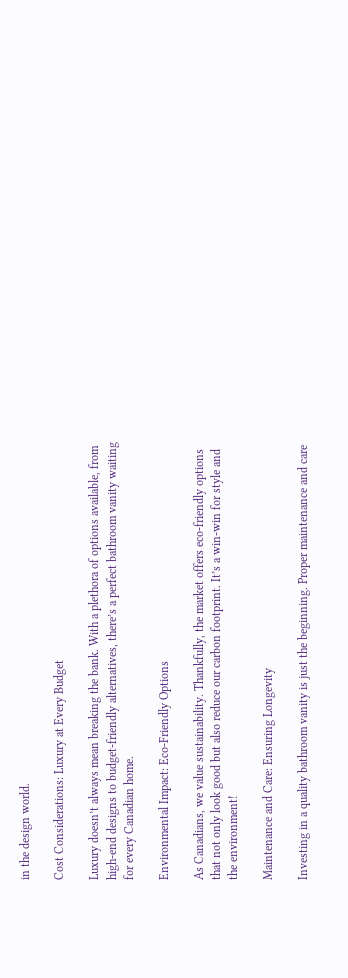in the design world.

Cost Considerations: Luxury at Every Budget

Luxury doesn’t always mean breaking the bank. With a plethora of options available, from high-end designs to budget-friendly alternatives, there’s a perfect bathroom vanity waiting for every Canadian home.

Environmental Impact: Eco-Friendly Options

As Canadians, we value sustainability. Thankfully, the market offers eco-friendly options that not only look good but also reduce our carbon footprint. It’s a win-win for style and the environment!

Maintenance and Care: Ensuring Longevity

Investing in a quality bathroom vanity is just the beginning. Proper maintenance and care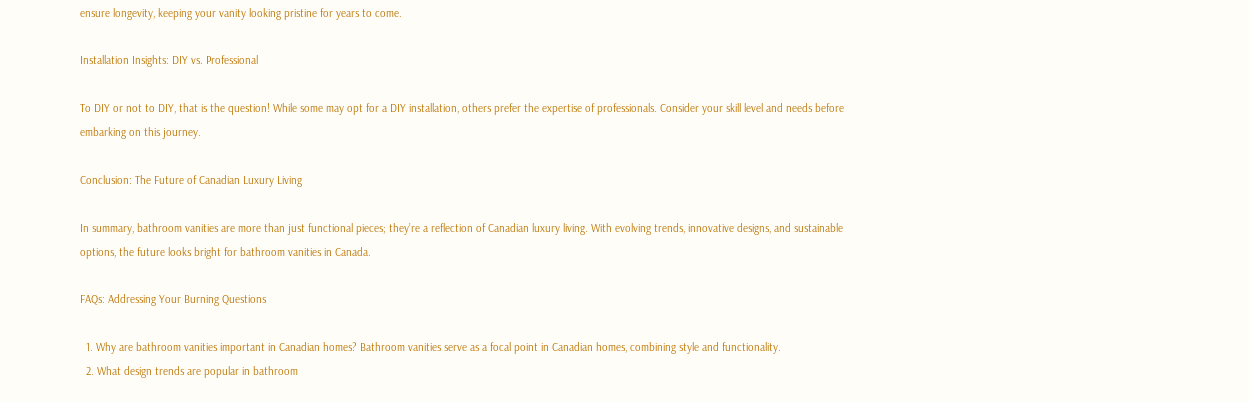ensure longevity, keeping your vanity looking pristine for years to come.

Installation Insights: DIY vs. Professional

To DIY or not to DIY, that is the question! While some may opt for a DIY installation, others prefer the expertise of professionals. Consider your skill level and needs before embarking on this journey.

Conclusion: The Future of Canadian Luxury Living

In summary, bathroom vanities are more than just functional pieces; they’re a reflection of Canadian luxury living. With evolving trends, innovative designs, and sustainable options, the future looks bright for bathroom vanities in Canada.

FAQs: Addressing Your Burning Questions

  1. Why are bathroom vanities important in Canadian homes? Bathroom vanities serve as a focal point in Canadian homes, combining style and functionality.
  2. What design trends are popular in bathroom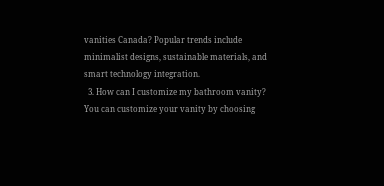vanities Canada? Popular trends include minimalist designs, sustainable materials, and smart technology integration.
  3. How can I customize my bathroom vanity? You can customize your vanity by choosing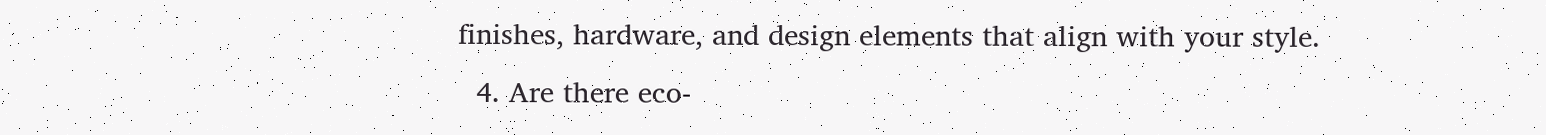finishes, hardware, and design elements that align with your style.
  4. Are there eco-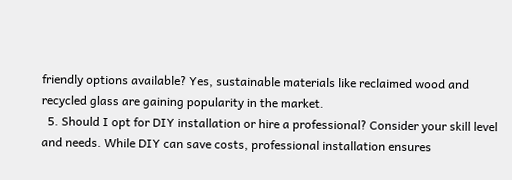friendly options available? Yes, sustainable materials like reclaimed wood and recycled glass are gaining popularity in the market.
  5. Should I opt for DIY installation or hire a professional? Consider your skill level and needs. While DIY can save costs, professional installation ensures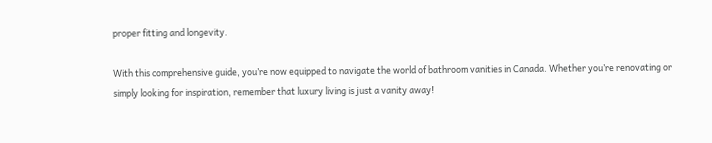proper fitting and longevity.

With this comprehensive guide, you’re now equipped to navigate the world of bathroom vanities in Canada. Whether you’re renovating or simply looking for inspiration, remember that luxury living is just a vanity away!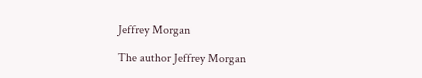Jeffrey Morgan

The author Jeffrey Morgan